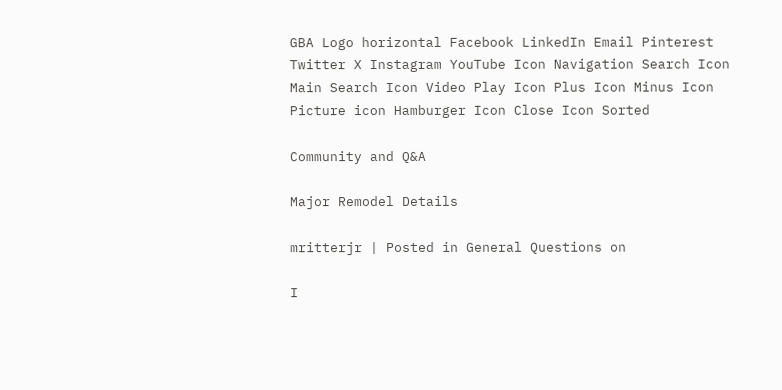GBA Logo horizontal Facebook LinkedIn Email Pinterest Twitter X Instagram YouTube Icon Navigation Search Icon Main Search Icon Video Play Icon Plus Icon Minus Icon Picture icon Hamburger Icon Close Icon Sorted

Community and Q&A

Major Remodel Details

mritterjr | Posted in General Questions on

I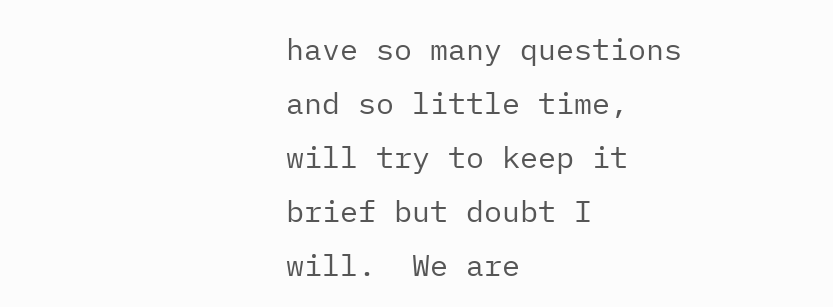have so many questions and so little time, will try to keep it brief but doubt I will.  We are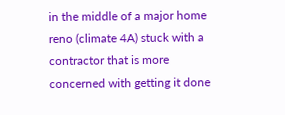in the middle of a major home reno (climate 4A) stuck with a contractor that is more concerned with getting it done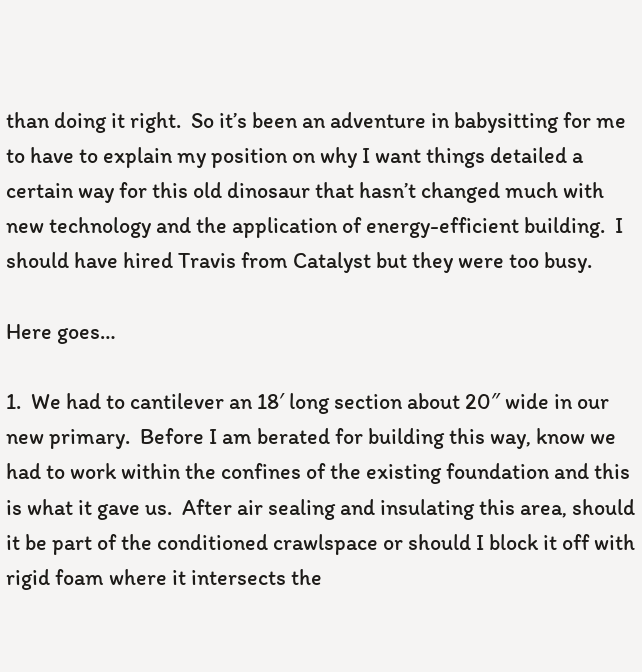than doing it right.  So it’s been an adventure in babysitting for me to have to explain my position on why I want things detailed a certain way for this old dinosaur that hasn’t changed much with new technology and the application of energy-efficient building.  I should have hired Travis from Catalyst but they were too busy.

Here goes…

1.  We had to cantilever an 18′ long section about 20″ wide in our new primary.  Before I am berated for building this way, know we had to work within the confines of the existing foundation and this is what it gave us.  After air sealing and insulating this area, should it be part of the conditioned crawlspace or should I block it off with rigid foam where it intersects the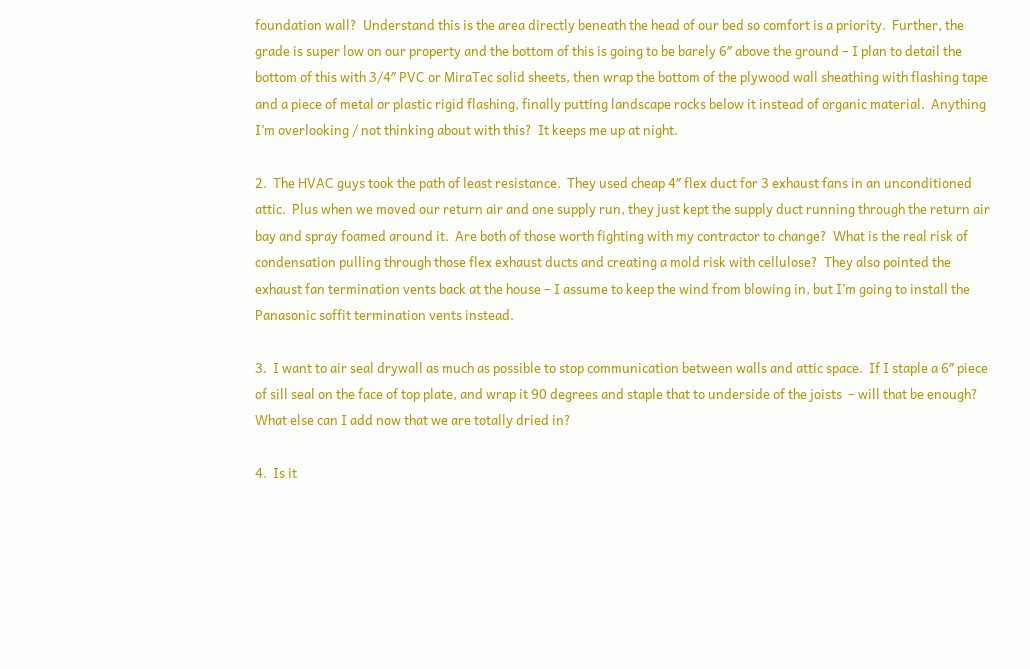foundation wall?  Understand this is the area directly beneath the head of our bed so comfort is a priority.  Further, the grade is super low on our property and the bottom of this is going to be barely 6″ above the ground – I plan to detail the bottom of this with 3/4″ PVC or MiraTec solid sheets, then wrap the bottom of the plywood wall sheathing with flashing tape and a piece of metal or plastic rigid flashing, finally putting landscape rocks below it instead of organic material.  Anything I’m overlooking / not thinking about with this?  It keeps me up at night.

2.  The HVAC guys took the path of least resistance.  They used cheap 4″ flex duct for 3 exhaust fans in an unconditioned attic.  Plus when we moved our return air and one supply run, they just kept the supply duct running through the return air bay and spray foamed around it.  Are both of those worth fighting with my contractor to change?  What is the real risk of condensation pulling through those flex exhaust ducts and creating a mold risk with cellulose?  They also pointed the exhaust fan termination vents back at the house – I assume to keep the wind from blowing in, but I’m going to install the Panasonic soffit termination vents instead.

3.  I want to air seal drywall as much as possible to stop communication between walls and attic space.  If I staple a 6″ piece of sill seal on the face of top plate, and wrap it 90 degrees and staple that to underside of the joists  – will that be enough?  What else can I add now that we are totally dried in?

4.  Is it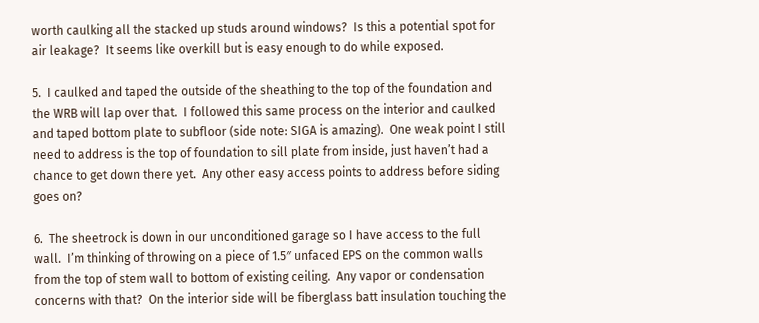worth caulking all the stacked up studs around windows?  Is this a potential spot for air leakage?  It seems like overkill but is easy enough to do while exposed.

5.  I caulked and taped the outside of the sheathing to the top of the foundation and the WRB will lap over that.  I followed this same process on the interior and caulked and taped bottom plate to subfloor (side note: SIGA is amazing).  One weak point I still need to address is the top of foundation to sill plate from inside, just haven’t had a chance to get down there yet.  Any other easy access points to address before siding goes on?

6.  The sheetrock is down in our unconditioned garage so I have access to the full wall.  I’m thinking of throwing on a piece of 1.5″ unfaced EPS on the common walls from the top of stem wall to bottom of existing ceiling.  Any vapor or condensation concerns with that?  On the interior side will be fiberglass batt insulation touching the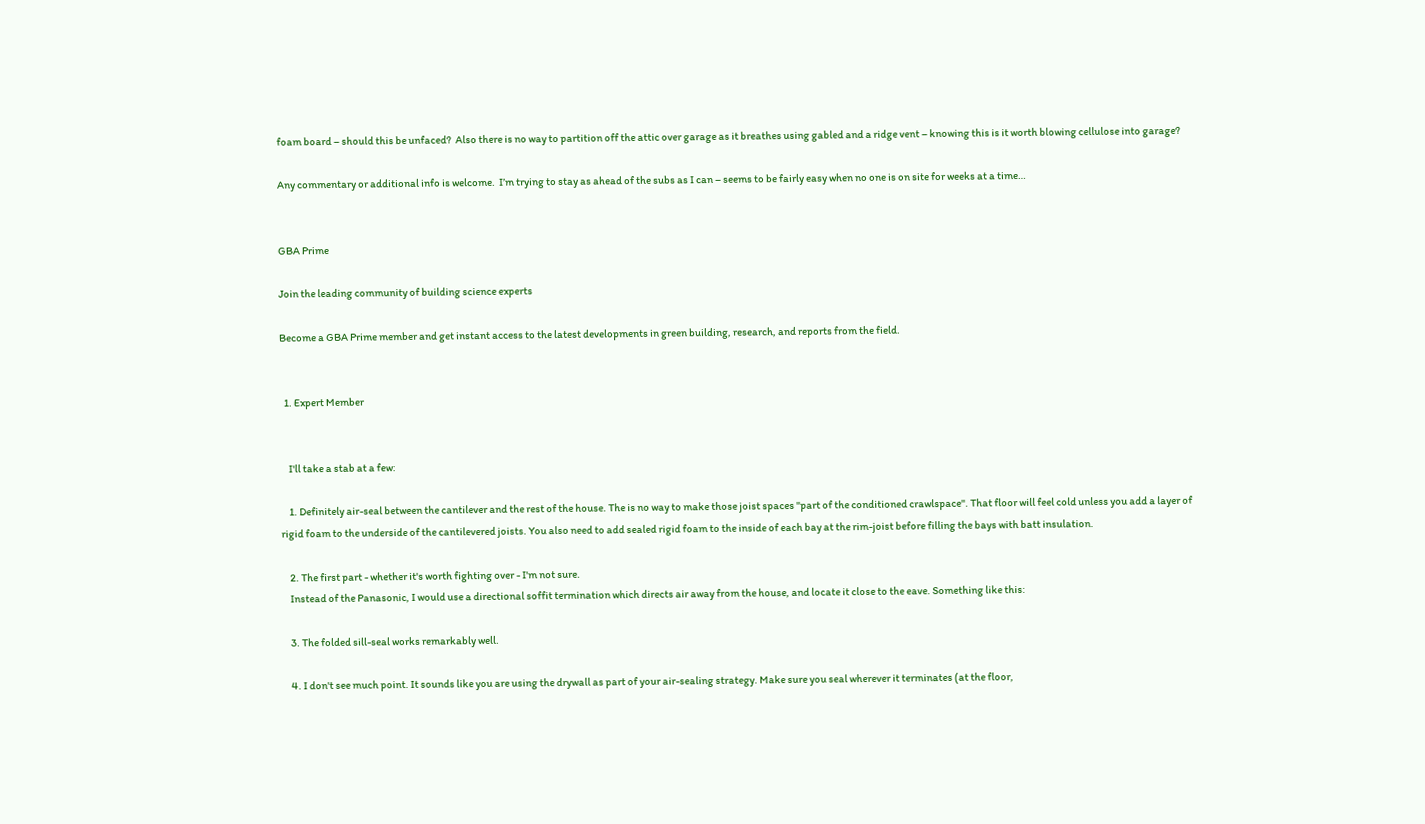foam board – should this be unfaced?  Also there is no way to partition off the attic over garage as it breathes using gabled and a ridge vent – knowing this is it worth blowing cellulose into garage?

Any commentary or additional info is welcome.  I’m trying to stay as ahead of the subs as I can – seems to be fairly easy when no one is on site for weeks at a time…


GBA Prime

Join the leading community of building science experts

Become a GBA Prime member and get instant access to the latest developments in green building, research, and reports from the field.


  1. Expert Member


    I'll take a stab at a few:

    1. Definitely air-seal between the cantilever and the rest of the house. The is no way to make those joist spaces "part of the conditioned crawlspace". That floor will feel cold unless you add a layer of rigid foam to the underside of the cantilevered joists. You also need to add sealed rigid foam to the inside of each bay at the rim-joist before filling the bays with batt insulation.

    2. The first part - whether it's worth fighting over - I'm not sure.
    Instead of the Panasonic, I would use a directional soffit termination which directs air away from the house, and locate it close to the eave. Something like this:

    3. The folded sill-seal works remarkably well.

    4. I don't see much point. It sounds like you are using the drywall as part of your air-sealing strategy. Make sure you seal wherever it terminates (at the floor,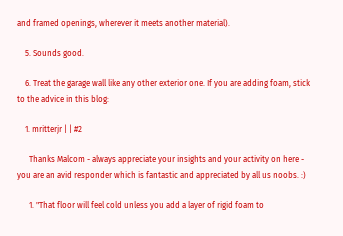and framed openings, wherever it meets another material).

    5. Sounds good.

    6. Treat the garage wall like any other exterior one. If you are adding foam, stick to the advice in this blog:

    1. mritterjr | | #2

      Thanks Malcom - always appreciate your insights and your activity on here - you are an avid responder which is fantastic and appreciated by all us noobs. :)

      1. "That floor will feel cold unless you add a layer of rigid foam to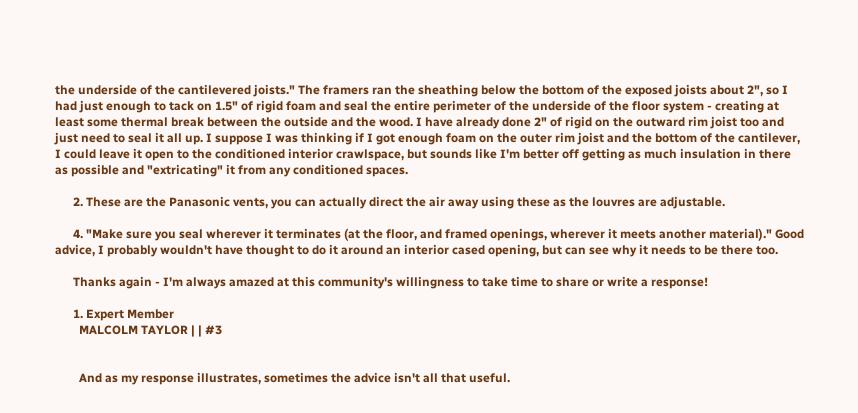the underside of the cantilevered joists." The framers ran the sheathing below the bottom of the exposed joists about 2", so I had just enough to tack on 1.5" of rigid foam and seal the entire perimeter of the underside of the floor system - creating at least some thermal break between the outside and the wood. I have already done 2" of rigid on the outward rim joist too and just need to seal it all up. I suppose I was thinking if I got enough foam on the outer rim joist and the bottom of the cantilever, I could leave it open to the conditioned interior crawlspace, but sounds like I'm better off getting as much insulation in there as possible and "extricating" it from any conditioned spaces.

      2. These are the Panasonic vents, you can actually direct the air away using these as the louvres are adjustable.

      4. "Make sure you seal wherever it terminates (at the floor, and framed openings, wherever it meets another material)." Good advice, I probably wouldn't have thought to do it around an interior cased opening, but can see why it needs to be there too.

      Thanks again - I'm always amazed at this community's willingness to take time to share or write a response!

      1. Expert Member
        MALCOLM TAYLOR | | #3


        And as my response illustrates, sometimes the advice isn't all that useful.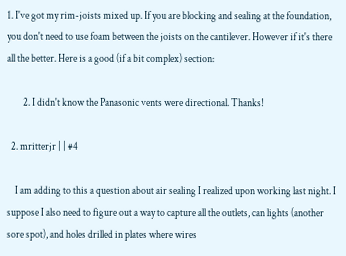1. I've got my rim-joists mixed up. If you are blocking and sealing at the foundation, you don't need to use foam between the joists on the cantilever. However if it's there all the better. Here is a good (if a bit complex) section:

        2. I didn't know the Panasonic vents were directional. Thanks!

  2. mritterjr | | #4

    I am adding to this a question about air sealing I realized upon working last night. I suppose I also need to figure out a way to capture all the outlets, can lights (another sore spot), and holes drilled in plates where wires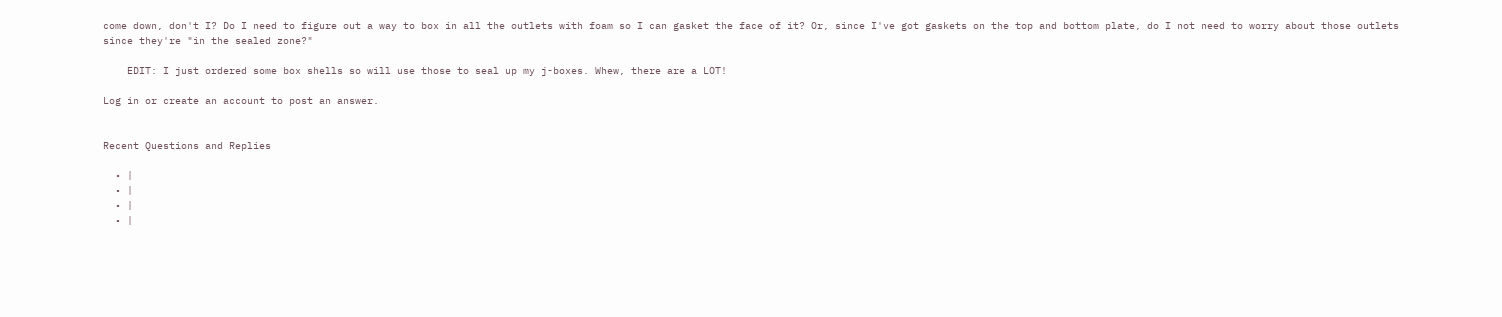come down, don't I? Do I need to figure out a way to box in all the outlets with foam so I can gasket the face of it? Or, since I've got gaskets on the top and bottom plate, do I not need to worry about those outlets since they're "in the sealed zone?"

    EDIT: I just ordered some box shells so will use those to seal up my j-boxes. Whew, there are a LOT!

Log in or create an account to post an answer.


Recent Questions and Replies

  • |
  • |
  • |
  • |